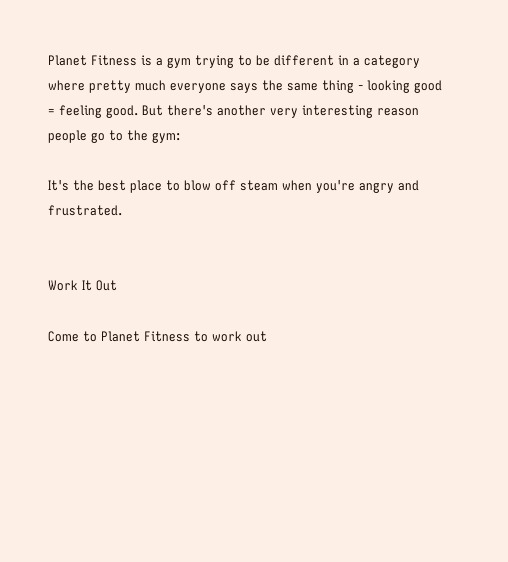Planet Fitness is a gym trying to be different in a category where pretty much everyone says the same thing - looking good = feeling good. But there's another very interesting reason people go to the gym:

It's the best place to blow off steam when you're angry and frustrated.


Work It Out

Come to Planet Fitness to work out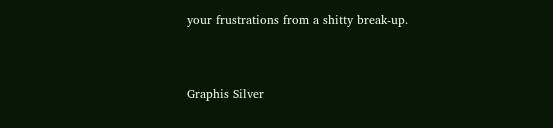your frustrations from a shitty break-up.


Graphis Silver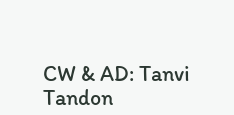CW & AD: Tanvi Tandon